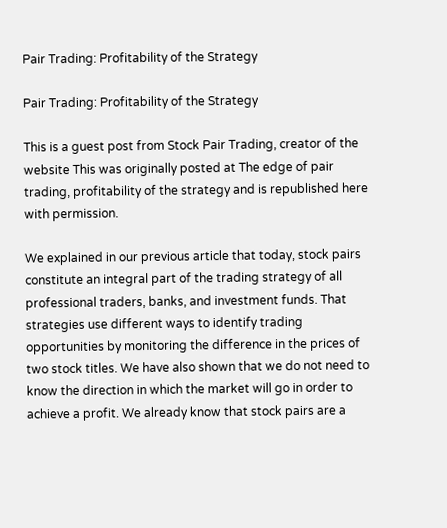Pair Trading: Profitability of the Strategy

Pair Trading: Profitability of the Strategy

This is a guest post from Stock Pair Trading, creator of the website This was originally posted at The edge of pair trading, profitability of the strategy and is republished here with permission.

We explained in our previous article that today, stock pairs constitute an integral part of the trading strategy of all professional traders, banks, and investment funds. That strategies use different ways to identify trading opportunities by monitoring the difference in the prices of two stock titles. We have also shown that we do not need to know the direction in which the market will go in order to achieve a profit. We already know that stock pairs are a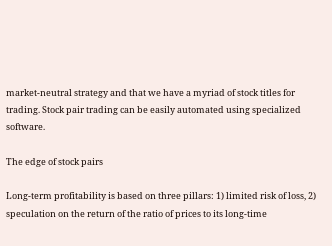market-neutral strategy and that we have a myriad of stock titles for trading. Stock pair trading can be easily automated using specialized software.

The edge of stock pairs

Long-term profitability is based on three pillars: 1) limited risk of loss, 2) speculation on the return of the ratio of prices to its long-time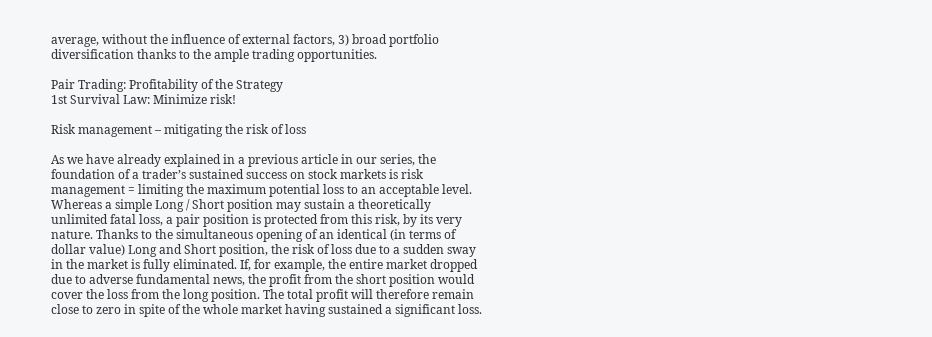average, without the influence of external factors, 3) broad portfolio diversification thanks to the ample trading opportunities.

Pair Trading: Profitability of the Strategy
1st Survival Law: Minimize risk!

Risk management – mitigating the risk of loss

As we have already explained in a previous article in our series, the foundation of a trader’s sustained success on stock markets is risk management = limiting the maximum potential loss to an acceptable level. Whereas a simple Long / Short position may sustain a theoretically unlimited fatal loss, a pair position is protected from this risk, by its very nature. Thanks to the simultaneous opening of an identical (in terms of dollar value) Long and Short position, the risk of loss due to a sudden sway in the market is fully eliminated. If, for example, the entire market dropped due to adverse fundamental news, the profit from the short position would cover the loss from the long position. The total profit will therefore remain close to zero in spite of the whole market having sustained a significant loss.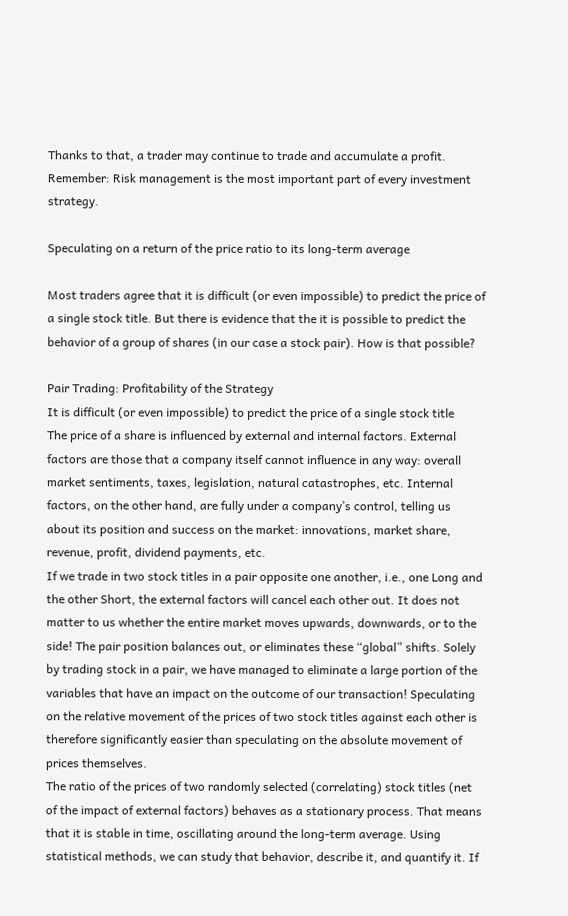Thanks to that, a trader may continue to trade and accumulate a profit. Remember: Risk management is the most important part of every investment strategy.

Speculating on a return of the price ratio to its long-term average

Most traders agree that it is difficult (or even impossible) to predict the price of a single stock title. But there is evidence that the it is possible to predict the behavior of a group of shares (in our case a stock pair). How is that possible?

Pair Trading: Profitability of the Strategy
It is difficult (or even impossible) to predict the price of a single stock title
The price of a share is influenced by external and internal factors. External factors are those that a company itself cannot influence in any way: overall market sentiments, taxes, legislation, natural catastrophes, etc. Internal factors, on the other hand, are fully under a company’s control, telling us about its position and success on the market: innovations, market share, revenue, profit, dividend payments, etc.
If we trade in two stock titles in a pair opposite one another, i.e., one Long and the other Short, the external factors will cancel each other out. It does not matter to us whether the entire market moves upwards, downwards, or to the side! The pair position balances out, or eliminates these “global” shifts. Solely by trading stock in a pair, we have managed to eliminate a large portion of the variables that have an impact on the outcome of our transaction! Speculating on the relative movement of the prices of two stock titles against each other is therefore significantly easier than speculating on the absolute movement of prices themselves.
The ratio of the prices of two randomly selected (correlating) stock titles (net of the impact of external factors) behaves as a stationary process. That means that it is stable in time, oscillating around the long-term average. Using statistical methods, we can study that behavior, describe it, and quantify it. If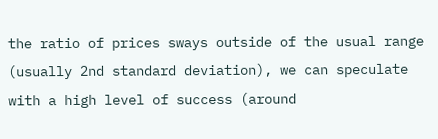the ratio of prices sways outside of the usual range (usually 2nd standard deviation), we can speculate with a high level of success (around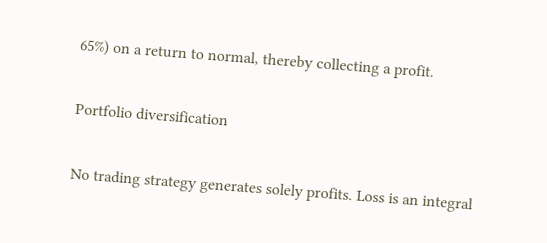65%) on a return to normal, thereby collecting a profit.

Portfolio diversification

No trading strategy generates solely profits. Loss is an integral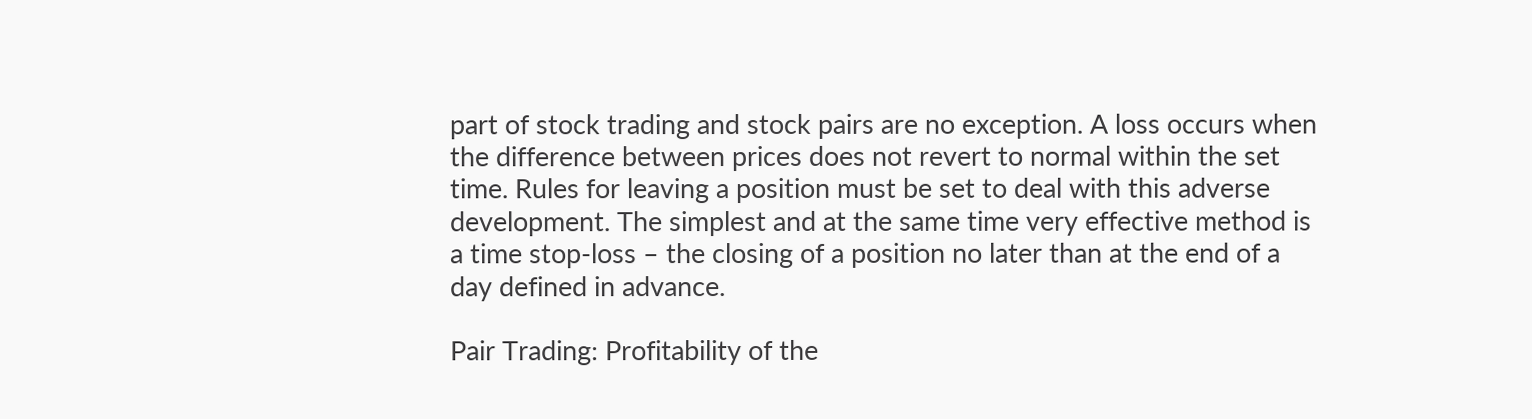part of stock trading and stock pairs are no exception. A loss occurs when the difference between prices does not revert to normal within the set time. Rules for leaving a position must be set to deal with this adverse development. The simplest and at the same time very effective method is a time stop-loss – the closing of a position no later than at the end of a day defined in advance.

Pair Trading: Profitability of the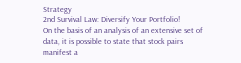Strategy
2nd Survival Law: Diversify Your Portfolio!
On the basis of an analysis of an extensive set of data, it is possible to state that stock pairs manifest a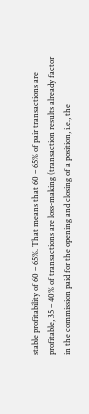stable profitability of 60 – 65%. That means that 60 – 65% of pair transactions are profitable, 35 – 40% of transactions are loss-making (transaction results already factor in the commission paid for the opening and closing of a position, i.e., the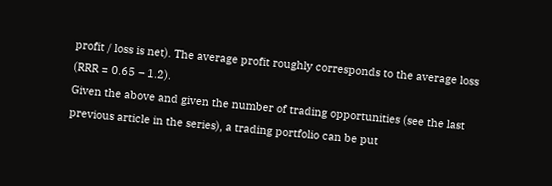profit / loss is net). The average profit roughly corresponds to the average loss (RRR = 0.65 – 1.2).
Given the above and given the number of trading opportunities (see the last previous article in the series), a trading portfolio can be put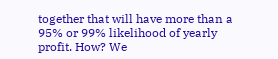together that will have more than a 95% or 99% likelihood of yearly profit. How? We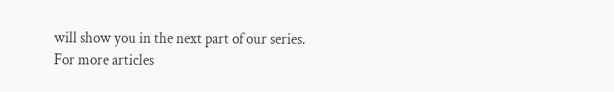will show you in the next part of our series.
For more articles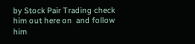by Stock Pair Trading check him out here on  and follow him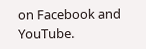on Facebook and YouTube.